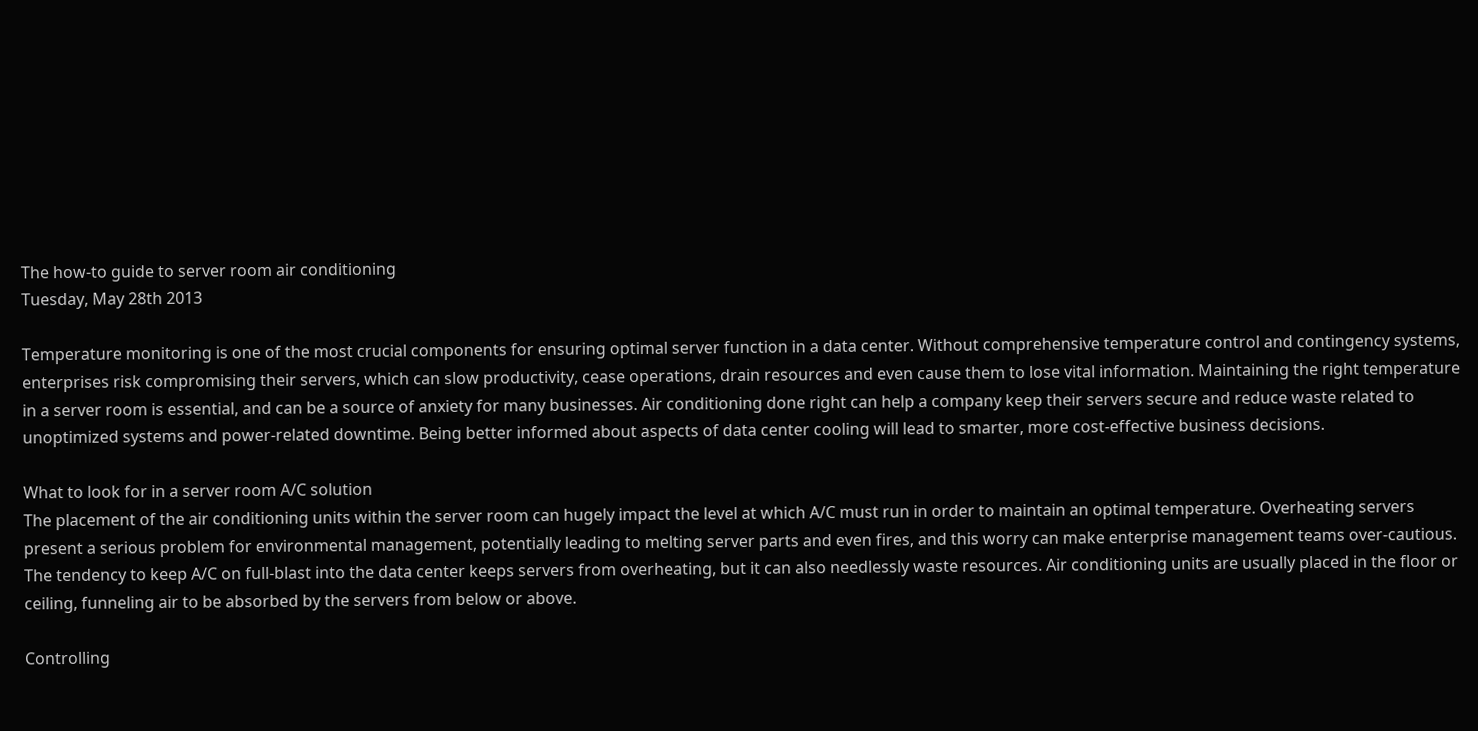The how-to guide to server room air conditioning
Tuesday, May 28th 2013

Temperature monitoring is one of the most crucial components for ensuring optimal server function in a data center. Without comprehensive temperature control and contingency systems, enterprises risk compromising their servers, which can slow productivity, cease operations, drain resources and even cause them to lose vital information. Maintaining the right temperature in a server room is essential, and can be a source of anxiety for many businesses. Air conditioning done right can help a company keep their servers secure and reduce waste related to unoptimized systems and power-related downtime. Being better informed about aspects of data center cooling will lead to smarter, more cost-effective business decisions.

What to look for in a server room A/C solution
The placement of the air conditioning units within the server room can hugely impact the level at which A/C must run in order to maintain an optimal temperature. Overheating servers present a serious problem for environmental management, potentially leading to melting server parts and even fires, and this worry can make enterprise management teams over-cautious. The tendency to keep A/C on full-blast into the data center keeps servers from overheating, but it can also needlessly waste resources. Air conditioning units are usually placed in the floor or ceiling, funneling air to be absorbed by the servers from below or above.

Controlling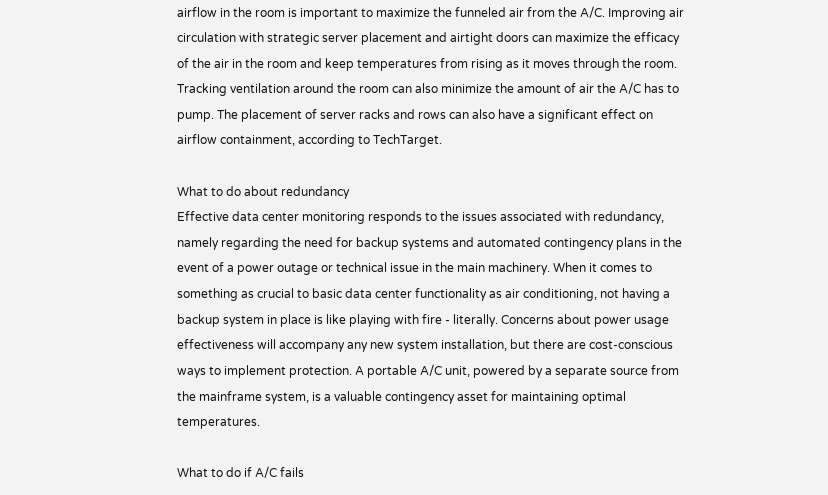airflow in the room is important to maximize the funneled air from the A/C. Improving air circulation with strategic server placement and airtight doors can maximize the efficacy of the air in the room and keep temperatures from rising as it moves through the room. Tracking ventilation around the room can also minimize the amount of air the A/C has to pump. The placement of server racks and rows can also have a significant effect on airflow containment, according to TechTarget.

What to do about redundancy
Effective data center monitoring responds to the issues associated with redundancy, namely regarding the need for backup systems and automated contingency plans in the event of a power outage or technical issue in the main machinery. When it comes to something as crucial to basic data center functionality as air conditioning, not having a backup system in place is like playing with fire - literally. Concerns about power usage effectiveness will accompany any new system installation, but there are cost-conscious ways to implement protection. A portable A/C unit, powered by a separate source from the mainframe system, is a valuable contingency asset for maintaining optimal temperatures.

What to do if A/C fails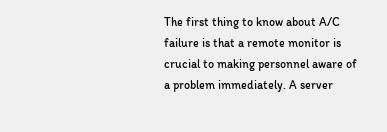The first thing to know about A/C failure is that a remote monitor is crucial to making personnel aware of a problem immediately. A server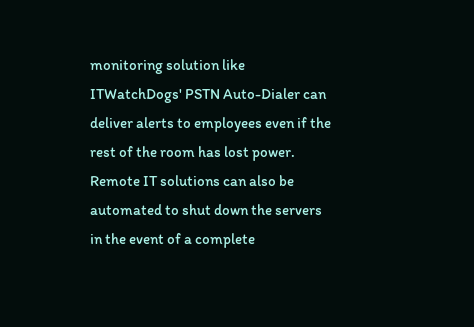monitoring solution like ITWatchDogs' PSTN Auto-Dialer can deliver alerts to employees even if the rest of the room has lost power. Remote IT solutions can also be automated to shut down the servers in the event of a complete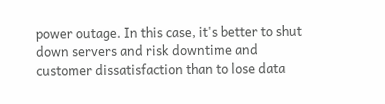power outage. In this case, it's better to shut down servers and risk downtime and customer dissatisfaction than to lose data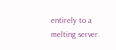entirely to a melting server.